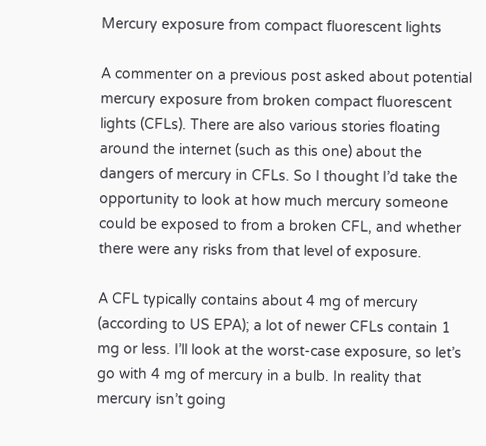Mercury exposure from compact fluorescent lights

A commenter on a previous post asked about potential mercury exposure from broken compact fluorescent lights (CFLs). There are also various stories floating around the internet (such as this one) about the dangers of mercury in CFLs. So I thought I’d take the opportunity to look at how much mercury someone could be exposed to from a broken CFL, and whether there were any risks from that level of exposure.

A CFL typically contains about 4 mg of mercury (according to US EPA); a lot of newer CFLs contain 1 mg or less. I’ll look at the worst-case exposure, so let’s go with 4 mg of mercury in a bulb. In reality that mercury isn’t going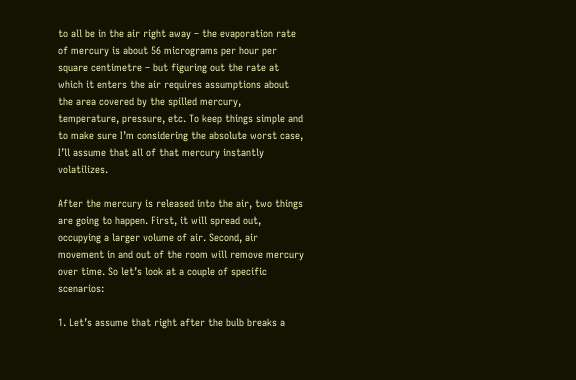to all be in the air right away – the evaporation rate of mercury is about 56 micrograms per hour per square centimetre – but figuring out the rate at which it enters the air requires assumptions about the area covered by the spilled mercury, temperature, pressure, etc. To keep things simple and to make sure I’m considering the absolute worst case, I’ll assume that all of that mercury instantly volatilizes.

After the mercury is released into the air, two things are going to happen. First, it will spread out, occupying a larger volume of air. Second, air movement in and out of the room will remove mercury over time. So let’s look at a couple of specific scenarios:

1. Let’s assume that right after the bulb breaks a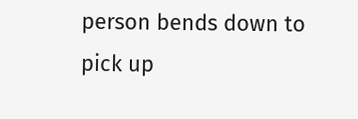person bends down to pick up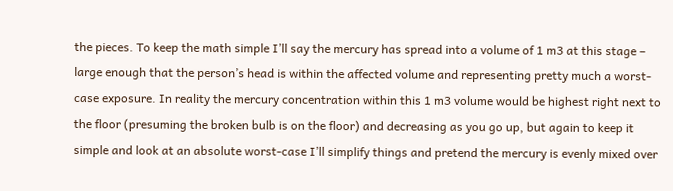the pieces. To keep the math simple I’ll say the mercury has spread into a volume of 1 m3 at this stage – large enough that the person’s head is within the affected volume and representing pretty much a worst-case exposure. In reality the mercury concentration within this 1 m3 volume would be highest right next to the floor (presuming the broken bulb is on the floor) and decreasing as you go up, but again to keep it simple and look at an absolute worst-case I’ll simplify things and pretend the mercury is evenly mixed over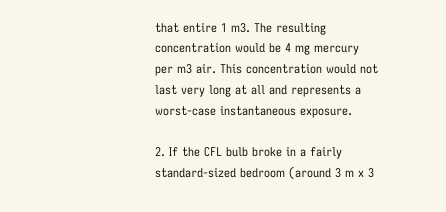that entire 1 m3. The resulting concentration would be 4 mg mercury per m3 air. This concentration would not last very long at all and represents a worst-case instantaneous exposure.

2. If the CFL bulb broke in a fairly standard-sized bedroom (around 3 m x 3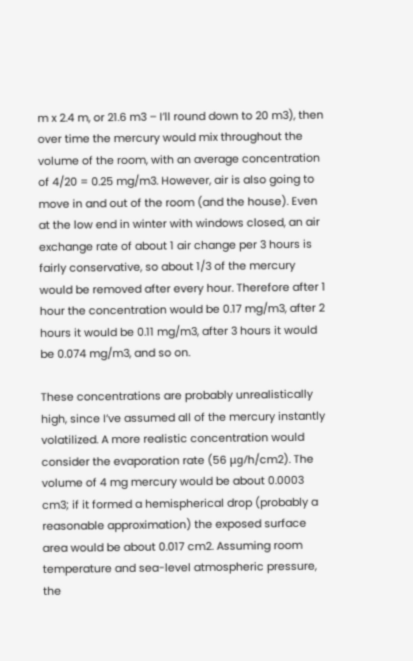m x 2.4 m, or 21.6 m3 – I’ll round down to 20 m3), then over time the mercury would mix throughout the volume of the room, with an average concentration of 4/20 = 0.25 mg/m3. However, air is also going to move in and out of the room (and the house). Even at the low end in winter with windows closed, an air exchange rate of about 1 air change per 3 hours is fairly conservative, so about 1/3 of the mercury would be removed after every hour. Therefore after 1 hour the concentration would be 0.17 mg/m3, after 2 hours it would be 0.11 mg/m3, after 3 hours it would be 0.074 mg/m3, and so on.

These concentrations are probably unrealistically high, since I’ve assumed all of the mercury instantly volatilized. A more realistic concentration would consider the evaporation rate (56 μg/h/cm2). The volume of 4 mg mercury would be about 0.0003 cm3; if it formed a hemispherical drop (probably a reasonable approximation) the exposed surface area would be about 0.017 cm2. Assuming room temperature and sea-level atmospheric pressure, the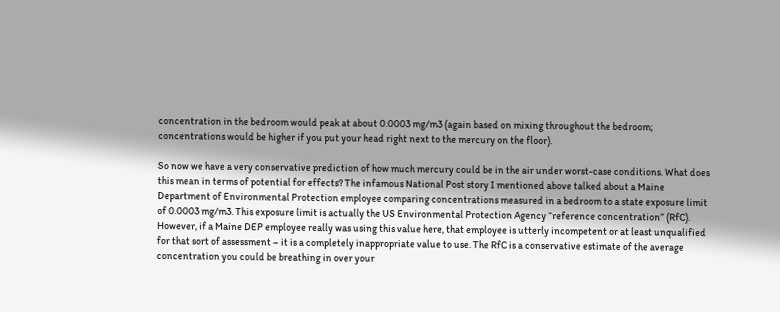concentration in the bedroom would peak at about 0.0003 mg/m3 (again based on mixing throughout the bedroom; concentrations would be higher if you put your head right next to the mercury on the floor).

So now we have a very conservative prediction of how much mercury could be in the air under worst-case conditions. What does this mean in terms of potential for effects? The infamous National Post story I mentioned above talked about a Maine Department of Environmental Protection employee comparing concentrations measured in a bedroom to a state exposure limit of 0.0003 mg/m3. This exposure limit is actually the US Environmental Protection Agency “reference concentration” (RfC). However, if a Maine DEP employee really was using this value here, that employee is utterly incompetent or at least unqualified for that sort of assessment – it is a completely inappropriate value to use. The RfC is a conservative estimate of the average concentration you could be breathing in over your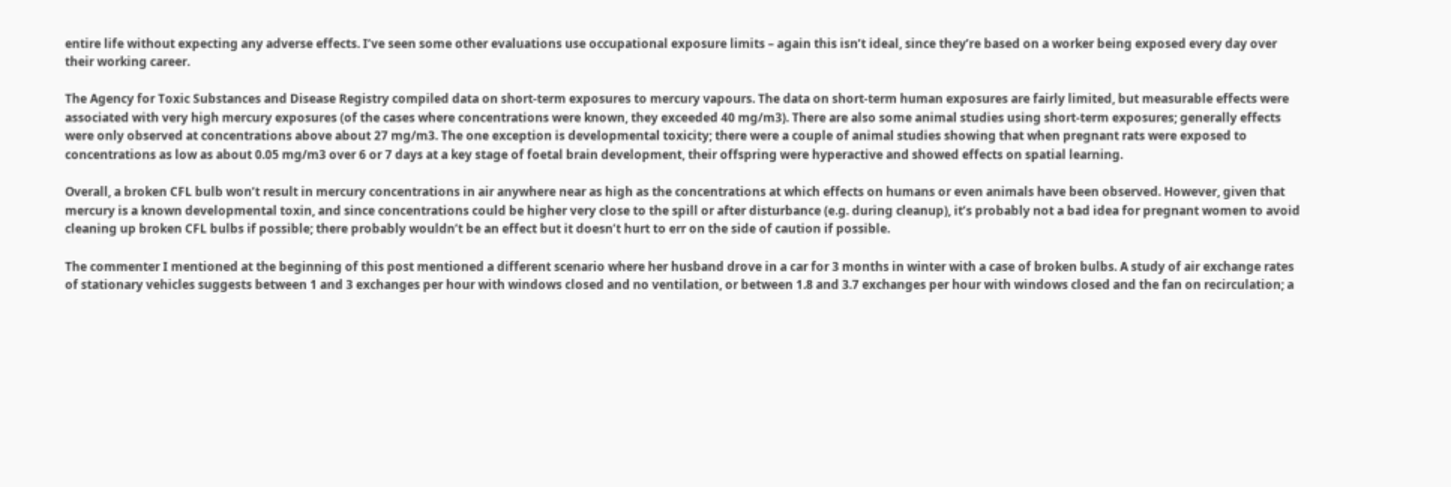entire life without expecting any adverse effects. I’ve seen some other evaluations use occupational exposure limits – again this isn’t ideal, since they’re based on a worker being exposed every day over their working career.

The Agency for Toxic Substances and Disease Registry compiled data on short-term exposures to mercury vapours. The data on short-term human exposures are fairly limited, but measurable effects were associated with very high mercury exposures (of the cases where concentrations were known, they exceeded 40 mg/m3). There are also some animal studies using short-term exposures; generally effects were only observed at concentrations above about 27 mg/m3. The one exception is developmental toxicity; there were a couple of animal studies showing that when pregnant rats were exposed to concentrations as low as about 0.05 mg/m3 over 6 or 7 days at a key stage of foetal brain development, their offspring were hyperactive and showed effects on spatial learning.

Overall, a broken CFL bulb won’t result in mercury concentrations in air anywhere near as high as the concentrations at which effects on humans or even animals have been observed. However, given that mercury is a known developmental toxin, and since concentrations could be higher very close to the spill or after disturbance (e.g. during cleanup), it’s probably not a bad idea for pregnant women to avoid cleaning up broken CFL bulbs if possible; there probably wouldn’t be an effect but it doesn’t hurt to err on the side of caution if possible.

The commenter I mentioned at the beginning of this post mentioned a different scenario where her husband drove in a car for 3 months in winter with a case of broken bulbs. A study of air exchange rates of stationary vehicles suggests between 1 and 3 exchanges per hour with windows closed and no ventilation, or between 1.8 and 3.7 exchanges per hour with windows closed and the fan on recirculation; a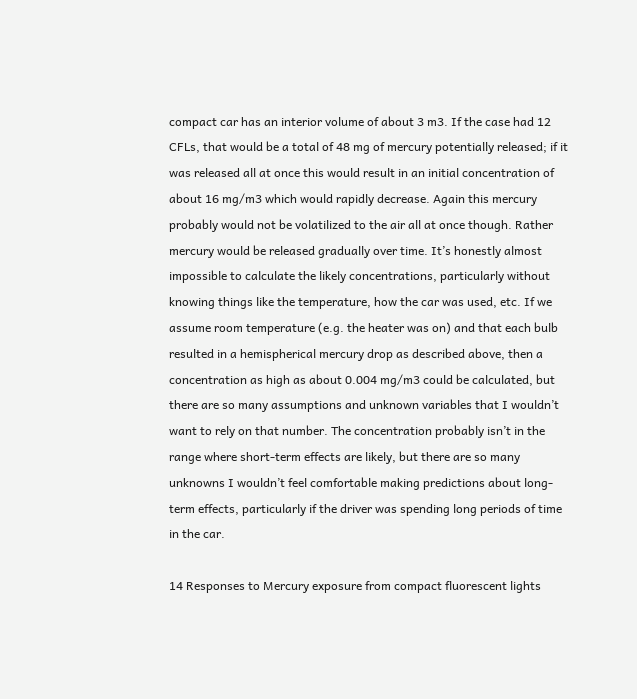compact car has an interior volume of about 3 m3. If the case had 12 CFLs, that would be a total of 48 mg of mercury potentially released; if it was released all at once this would result in an initial concentration of about 16 mg/m3 which would rapidly decrease. Again this mercury probably would not be volatilized to the air all at once though. Rather mercury would be released gradually over time. It’s honestly almost impossible to calculate the likely concentrations, particularly without knowing things like the temperature, how the car was used, etc. If we assume room temperature (e.g. the heater was on) and that each bulb resulted in a hemispherical mercury drop as described above, then a concentration as high as about 0.004 mg/m3 could be calculated, but there are so many assumptions and unknown variables that I wouldn’t want to rely on that number. The concentration probably isn’t in the range where short-term effects are likely, but there are so many unknowns I wouldn’t feel comfortable making predictions about long-term effects, particularly if the driver was spending long periods of time in the car.

14 Responses to Mercury exposure from compact fluorescent lights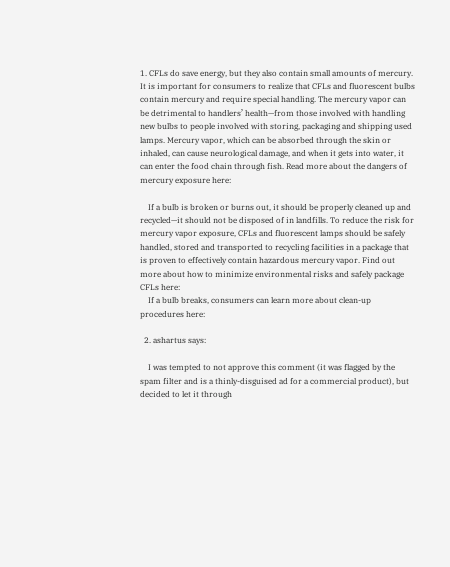1. CFLs do save energy, but they also contain small amounts of mercury. It is important for consumers to realize that CFLs and fluorescent bulbs contain mercury and require special handling. The mercury vapor can be detrimental to handlers’ health—from those involved with handling new bulbs to people involved with storing, packaging and shipping used lamps. Mercury vapor, which can be absorbed through the skin or inhaled, can cause neurological damage, and when it gets into water, it can enter the food chain through fish. Read more about the dangers of mercury exposure here:

    If a bulb is broken or burns out, it should be properly cleaned up and recycled—it should not be disposed of in landfills. To reduce the risk for mercury vapor exposure, CFLs and fluorescent lamps should be safely handled, stored and transported to recycling facilities in a package that is proven to effectively contain hazardous mercury vapor. Find out more about how to minimize environmental risks and safely package CFLs here:
    If a bulb breaks, consumers can learn more about clean-up procedures here:

  2. ashartus says:

    I was tempted to not approve this comment (it was flagged by the spam filter and is a thinly-disguised ad for a commercial product), but decided to let it through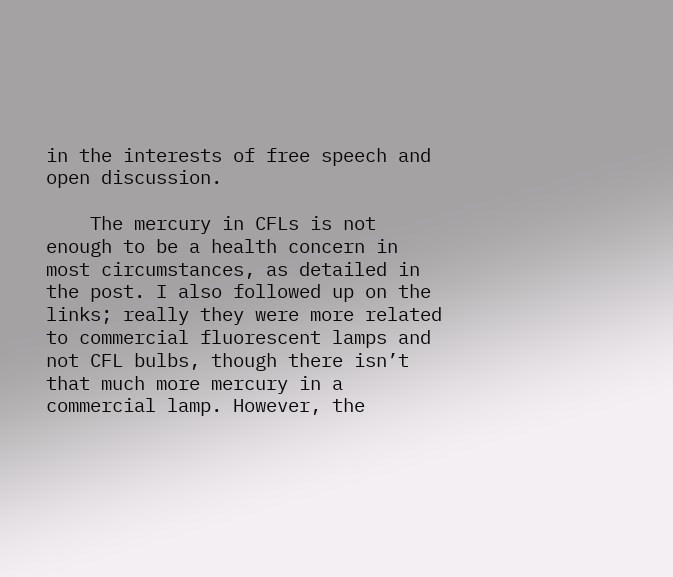in the interests of free speech and open discussion.

    The mercury in CFLs is not enough to be a health concern in most circumstances, as detailed in the post. I also followed up on the links; really they were more related to commercial fluorescent lamps and not CFL bulbs, though there isn’t that much more mercury in a commercial lamp. However, the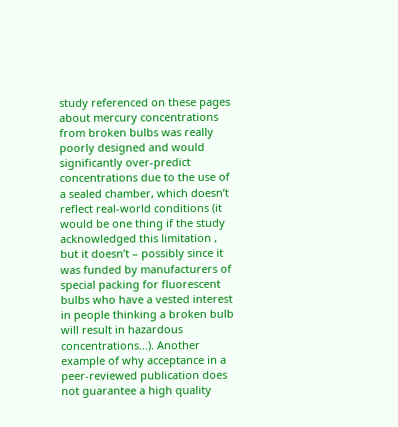study referenced on these pages about mercury concentrations from broken bulbs was really poorly designed and would significantly over-predict concentrations due to the use of a sealed chamber, which doesn’t reflect real-world conditions (it would be one thing if the study acknowledged this limitation , but it doesn’t – possibly since it was funded by manufacturers of special packing for fluorescent bulbs who have a vested interest in people thinking a broken bulb will result in hazardous concentrations…). Another example of why acceptance in a peer-reviewed publication does not guarantee a high quality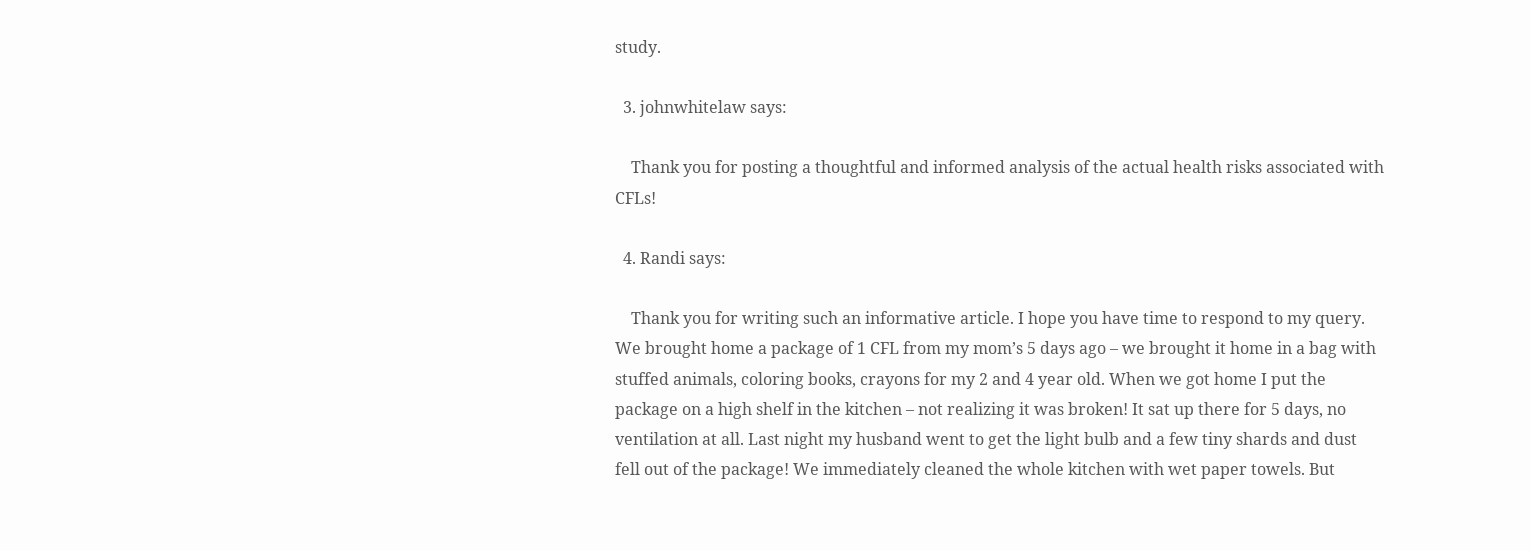study.

  3. johnwhitelaw says:

    Thank you for posting a thoughtful and informed analysis of the actual health risks associated with CFLs!

  4. Randi says:

    Thank you for writing such an informative article. I hope you have time to respond to my query. We brought home a package of 1 CFL from my mom’s 5 days ago – we brought it home in a bag with stuffed animals, coloring books, crayons for my 2 and 4 year old. When we got home I put the package on a high shelf in the kitchen – not realizing it was broken! It sat up there for 5 days, no ventilation at all. Last night my husband went to get the light bulb and a few tiny shards and dust fell out of the package! We immediately cleaned the whole kitchen with wet paper towels. But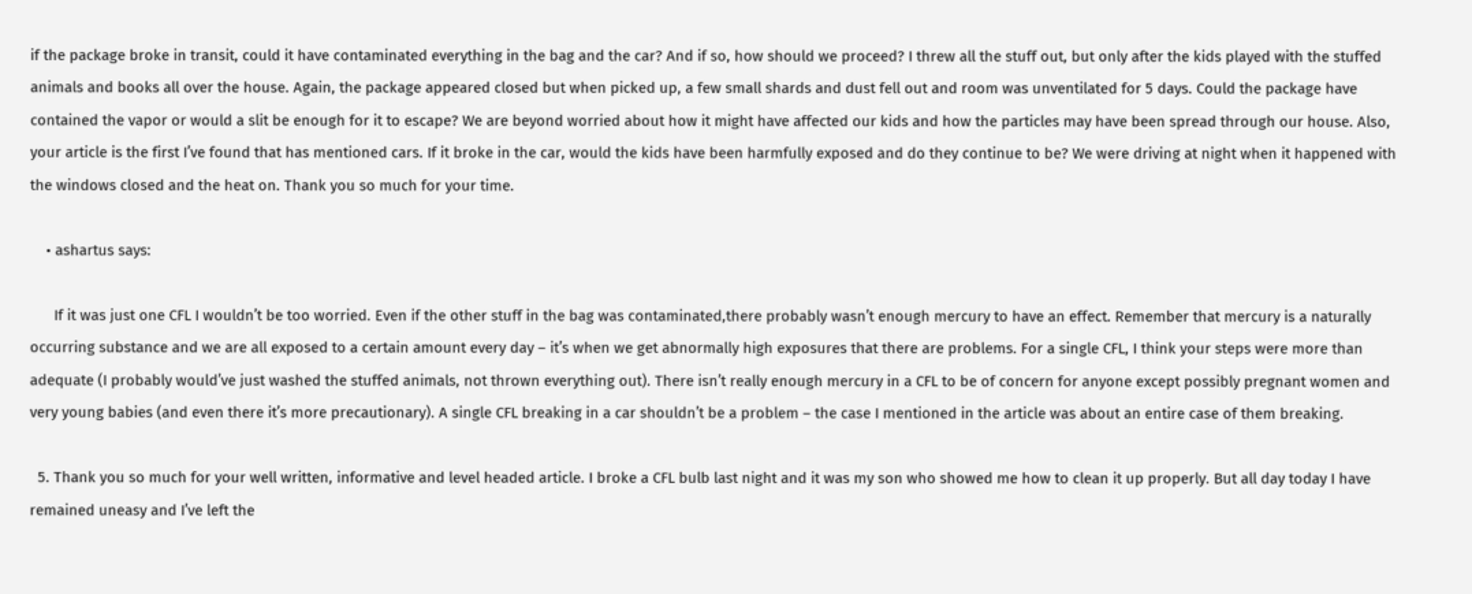if the package broke in transit, could it have contaminated everything in the bag and the car? And if so, how should we proceed? I threw all the stuff out, but only after the kids played with the stuffed animals and books all over the house. Again, the package appeared closed but when picked up, a few small shards and dust fell out and room was unventilated for 5 days. Could the package have contained the vapor or would a slit be enough for it to escape? We are beyond worried about how it might have affected our kids and how the particles may have been spread through our house. Also, your article is the first I’ve found that has mentioned cars. If it broke in the car, would the kids have been harmfully exposed and do they continue to be? We were driving at night when it happened with the windows closed and the heat on. Thank you so much for your time.

    • ashartus says:

      If it was just one CFL I wouldn’t be too worried. Even if the other stuff in the bag was contaminated,there probably wasn’t enough mercury to have an effect. Remember that mercury is a naturally occurring substance and we are all exposed to a certain amount every day – it’s when we get abnormally high exposures that there are problems. For a single CFL, I think your steps were more than adequate (I probably would’ve just washed the stuffed animals, not thrown everything out). There isn’t really enough mercury in a CFL to be of concern for anyone except possibly pregnant women and very young babies (and even there it’s more precautionary). A single CFL breaking in a car shouldn’t be a problem – the case I mentioned in the article was about an entire case of them breaking.

  5. Thank you so much for your well written, informative and level headed article. I broke a CFL bulb last night and it was my son who showed me how to clean it up properly. But all day today I have remained uneasy and I’ve left the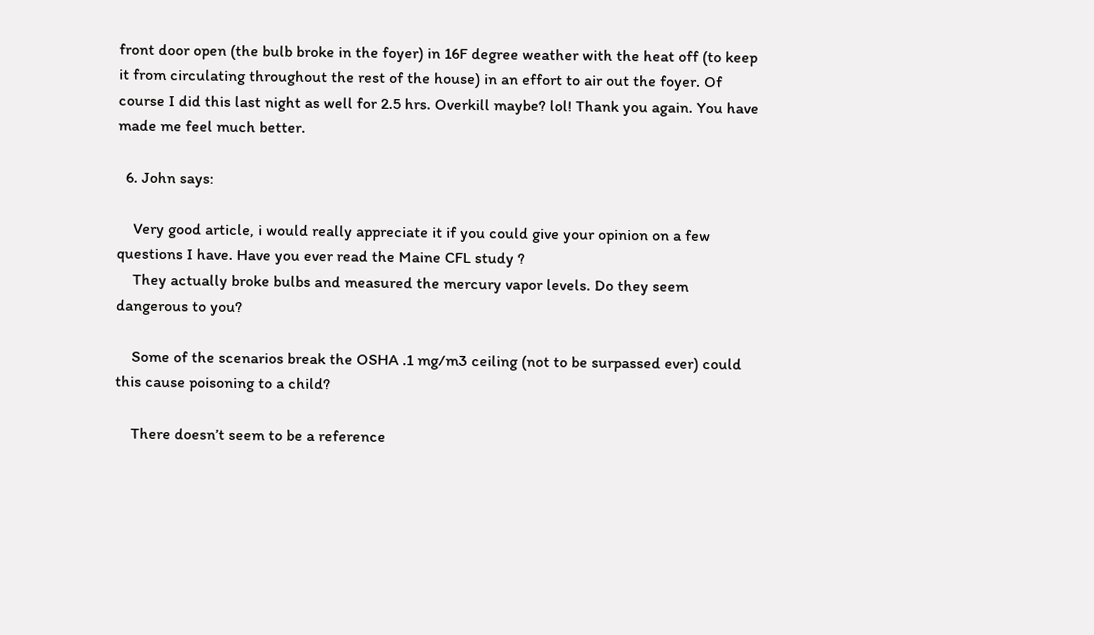front door open (the bulb broke in the foyer) in 16F degree weather with the heat off (to keep it from circulating throughout the rest of the house) in an effort to air out the foyer. Of course I did this last night as well for 2.5 hrs. Overkill maybe? lol! Thank you again. You have made me feel much better.

  6. John says:

    Very good article, i would really appreciate it if you could give your opinion on a few questions I have. Have you ever read the Maine CFL study ?
    They actually broke bulbs and measured the mercury vapor levels. Do they seem dangerous to you?

    Some of the scenarios break the OSHA .1 mg/m3 ceiling (not to be surpassed ever) could this cause poisoning to a child?

    There doesn’t seem to be a reference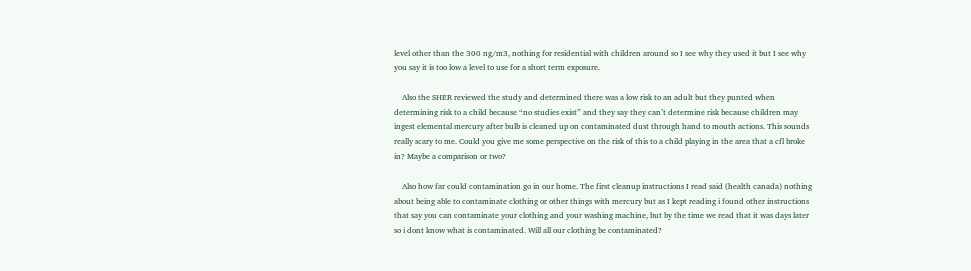level other than the 300 ng/m3, nothing for residential with children around so I see why they used it but I see why you say it is too low a level to use for a short term exposure.

    Also the SHER reviewed the study and determined there was a low risk to an adult but they punted when determining risk to a child because “no studies exist” and they say they can’t determine risk because children may ingest elemental mercury after bulb is cleaned up on contaminated dust through hand to mouth actions. This sounds really scary to me. Could you give me some perspective on the risk of this to a child playing in the area that a cfl broke in? Maybe a comparison or two?

    Also how far could contamination go in our home. The first cleanup instructions I read said (health canada) nothing about being able to contaminate clothing or other things with mercury but as I kept reading i found other instructions that say you can contaminate your clothing and your washing machine, but by the time we read that it was days later so i dont know what is contaminated. Will all our clothing be contaminated?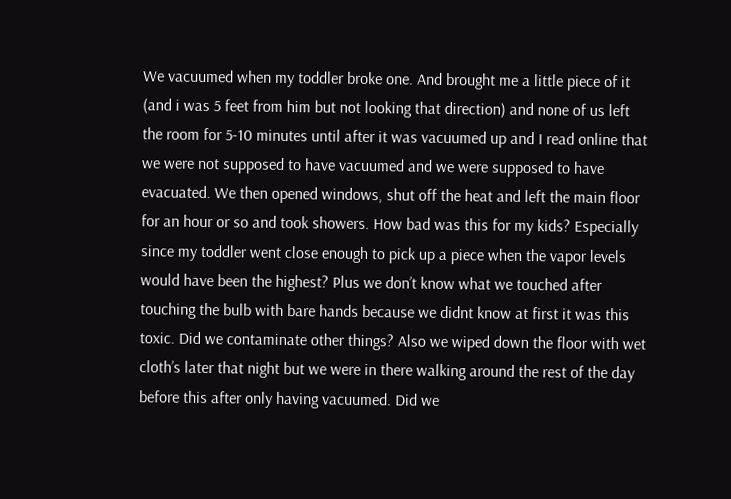We vacuumed when my toddler broke one. And brought me a little piece of it (and i was 5 feet from him but not looking that direction) and none of us left the room for 5-10 minutes until after it was vacuumed up and I read online that we were not supposed to have vacuumed and we were supposed to have evacuated. We then opened windows, shut off the heat and left the main floor for an hour or so and took showers. How bad was this for my kids? Especially since my toddler went close enough to pick up a piece when the vapor levels would have been the highest? Plus we don’t know what we touched after touching the bulb with bare hands because we didnt know at first it was this toxic. Did we contaminate other things? Also we wiped down the floor with wet cloth’s later that night but we were in there walking around the rest of the day before this after only having vacuumed. Did we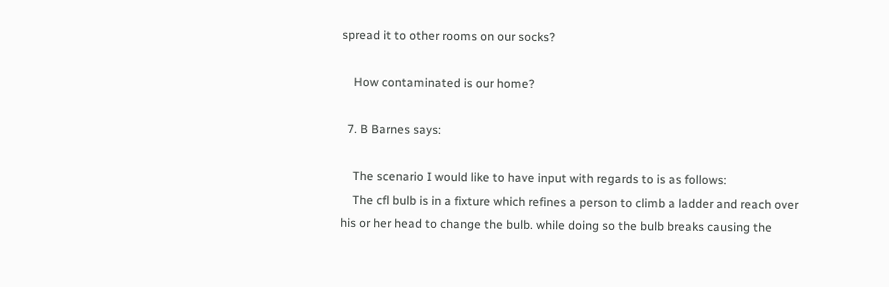spread it to other rooms on our socks?

    How contaminated is our home?

  7. B Barnes says:

    The scenario I would like to have input with regards to is as follows:
    The cfl bulb is in a fixture which refines a person to climb a ladder and reach over his or her head to change the bulb. while doing so the bulb breaks causing the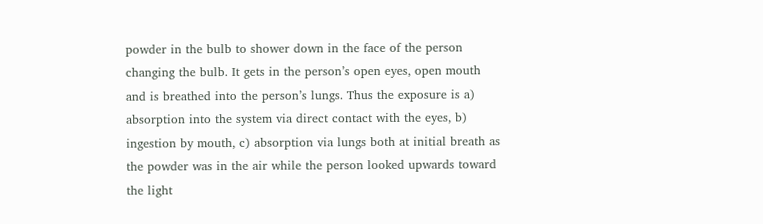powder in the bulb to shower down in the face of the person changing the bulb. It gets in the person’s open eyes, open mouth and is breathed into the person’s lungs. Thus the exposure is a) absorption into the system via direct contact with the eyes, b) ingestion by mouth, c) absorption via lungs both at initial breath as the powder was in the air while the person looked upwards toward the light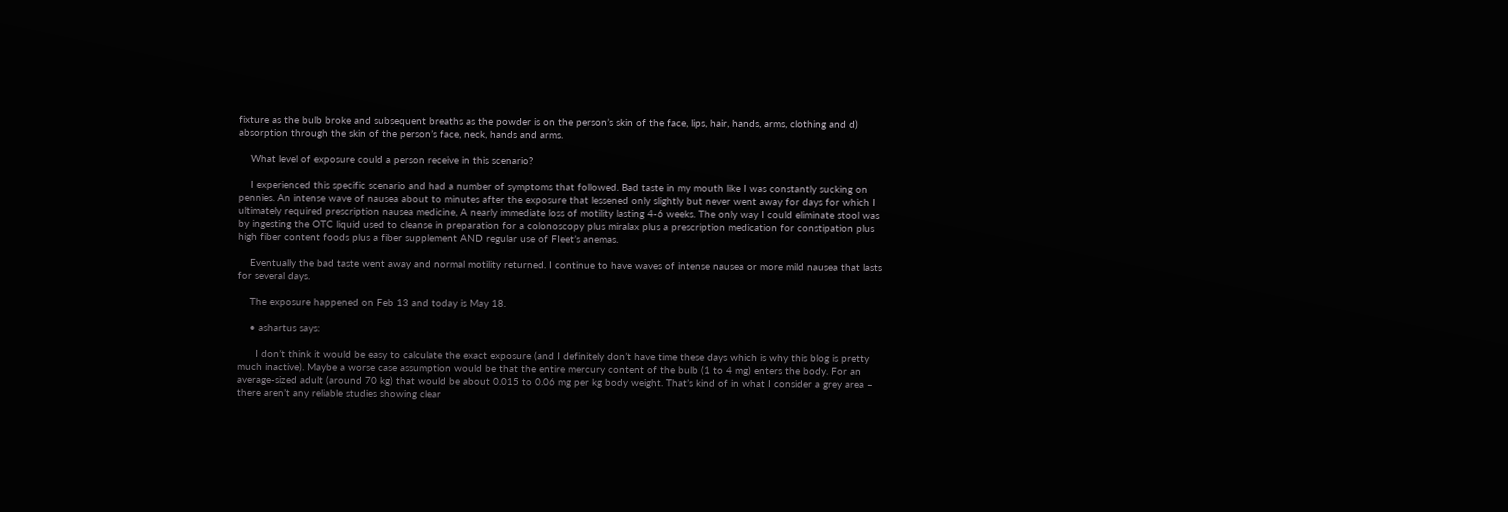fixture as the bulb broke and subsequent breaths as the powder is on the person’s skin of the face, lips, hair, hands, arms, clothing and d) absorption through the skin of the person’s face, neck, hands and arms.

    What level of exposure could a person receive in this scenario?

    I experienced this specific scenario and had a number of symptoms that followed. Bad taste in my mouth like I was constantly sucking on pennies. An intense wave of nausea about to minutes after the exposure that lessened only slightly but never went away for days for which I ultimately required prescription nausea medicine, A nearly immediate loss of motility lasting 4-6 weeks. The only way I could eliminate stool was by ingesting the OTC liquid used to cleanse in preparation for a colonoscopy plus miralax plus a prescription medication for constipation plus high fiber content foods plus a fiber supplement AND regular use of FIeet’s anemas.

    Eventually the bad taste went away and normal motility returned. I continue to have waves of intense nausea or more mild nausea that lasts for several days.

    The exposure happened on Feb 13 and today is May 18.

    • ashartus says:

      I don’t think it would be easy to calculate the exact exposure (and I definitely don’t have time these days which is why this blog is pretty much inactive). Maybe a worse case assumption would be that the entire mercury content of the bulb (1 to 4 mg) enters the body. For an average-sized adult (around 70 kg) that would be about 0.015 to 0.06 mg per kg body weight. That’s kind of in what I consider a grey area – there aren’t any reliable studies showing clear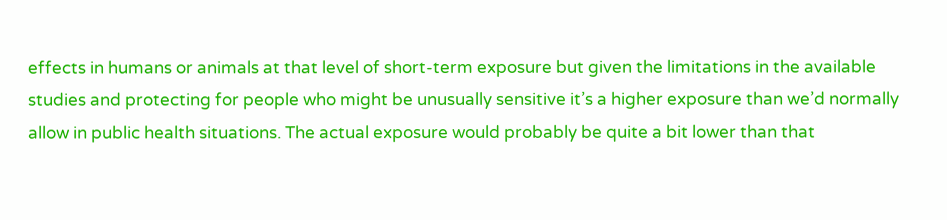effects in humans or animals at that level of short-term exposure but given the limitations in the available studies and protecting for people who might be unusually sensitive it’s a higher exposure than we’d normally allow in public health situations. The actual exposure would probably be quite a bit lower than that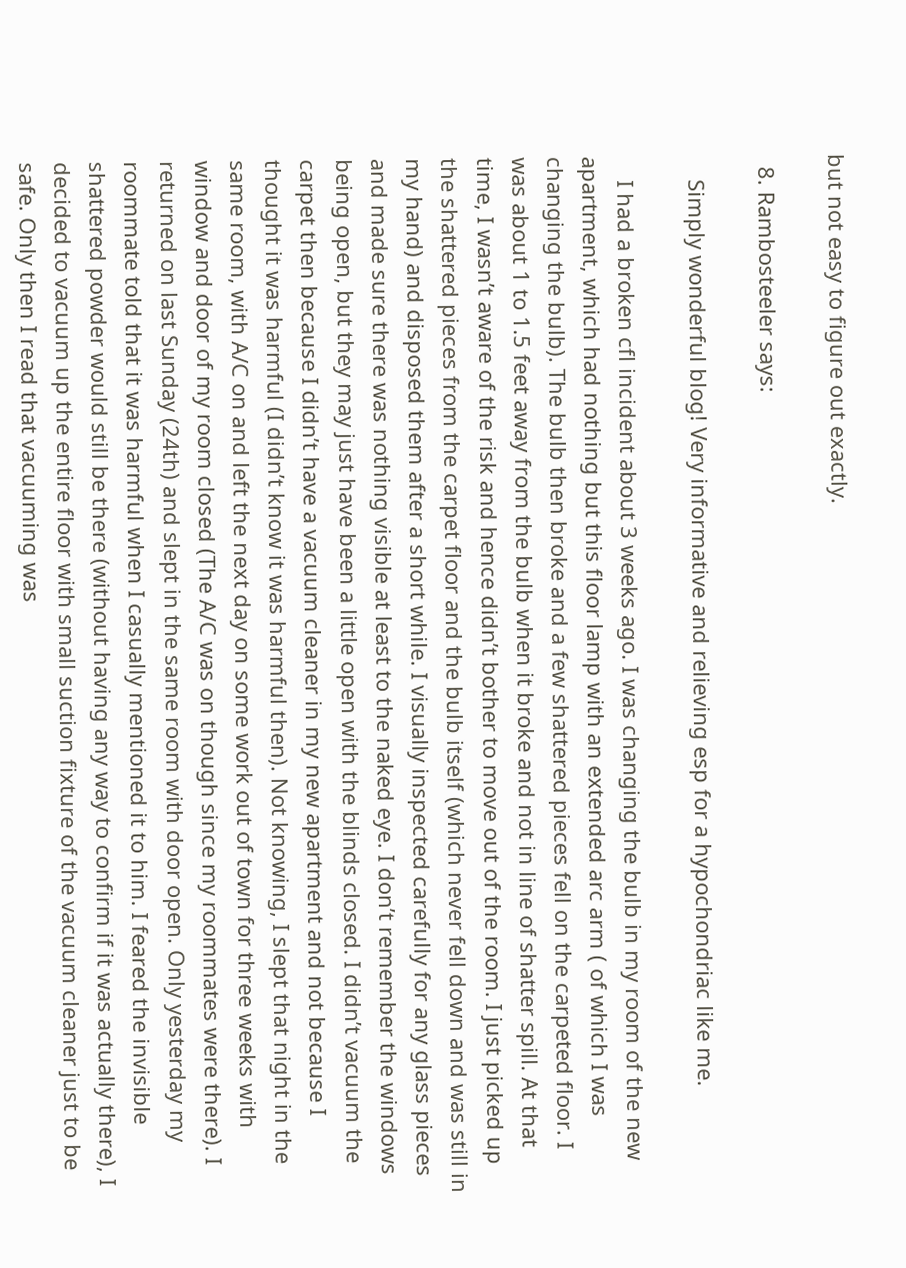but not easy to figure out exactly.

  8. Rambosteeler says:

    Simply wonderful blog! Very informative and relieving esp for a hypochondriac like me.

    I had a broken cfl incident about 3 weeks ago. I was changing the bulb in my room of the new apartment, which had nothing but this floor lamp with an extended arc arm ( of which I was changing the bulb). The bulb then broke and a few shattered pieces fell on the carpeted floor. I was about 1 to 1.5 feet away from the bulb when it broke and not in line of shatter spill. At that time, I wasn’t aware of the risk and hence didn’t bother to move out of the room. I just picked up the shattered pieces from the carpet floor and the bulb itself (which never fell down and was still in my hand) and disposed them after a short while. I visually inspected carefully for any glass pieces and made sure there was nothing visible at least to the naked eye. I don’t remember the windows being open, but they may just have been a little open with the blinds closed. I didn’t vacuum the carpet then because I didn’t have a vacuum cleaner in my new apartment and not because I thought it was harmful (I didn’t know it was harmful then). Not knowing, I slept that night in the same room, with A/C on and left the next day on some work out of town for three weeks with window and door of my room closed (The A/C was on though since my roommates were there). I returned on last Sunday (24th) and slept in the same room with door open. Only yesterday my roommate told that it was harmful when I casually mentioned it to him. I feared the invisible shattered powder would still be there (without having any way to confirm if it was actually there), I decided to vacuum up the entire floor with small suction fixture of the vacuum cleaner just to be safe. Only then I read that vacuuming was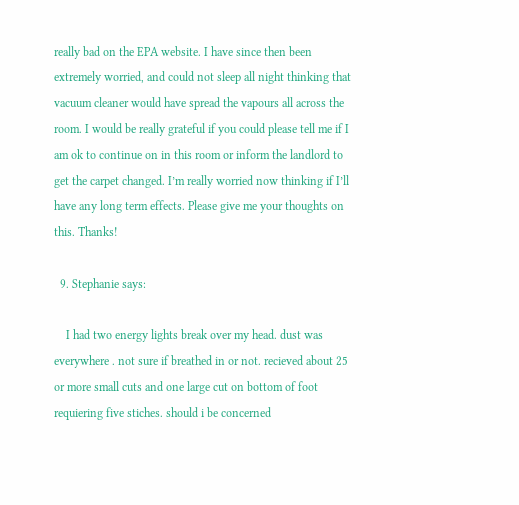really bad on the EPA website. I have since then been extremely worried, and could not sleep all night thinking that vacuum cleaner would have spread the vapours all across the room. I would be really grateful if you could please tell me if I am ok to continue on in this room or inform the landlord to get the carpet changed. I’m really worried now thinking if I’ll have any long term effects. Please give me your thoughts on this. Thanks!

  9. Stephanie says:

    I had two energy lights break over my head. dust was everywhere . not sure if breathed in or not. recieved about 25 or more small cuts and one large cut on bottom of foot requiering five stiches. should i be concerned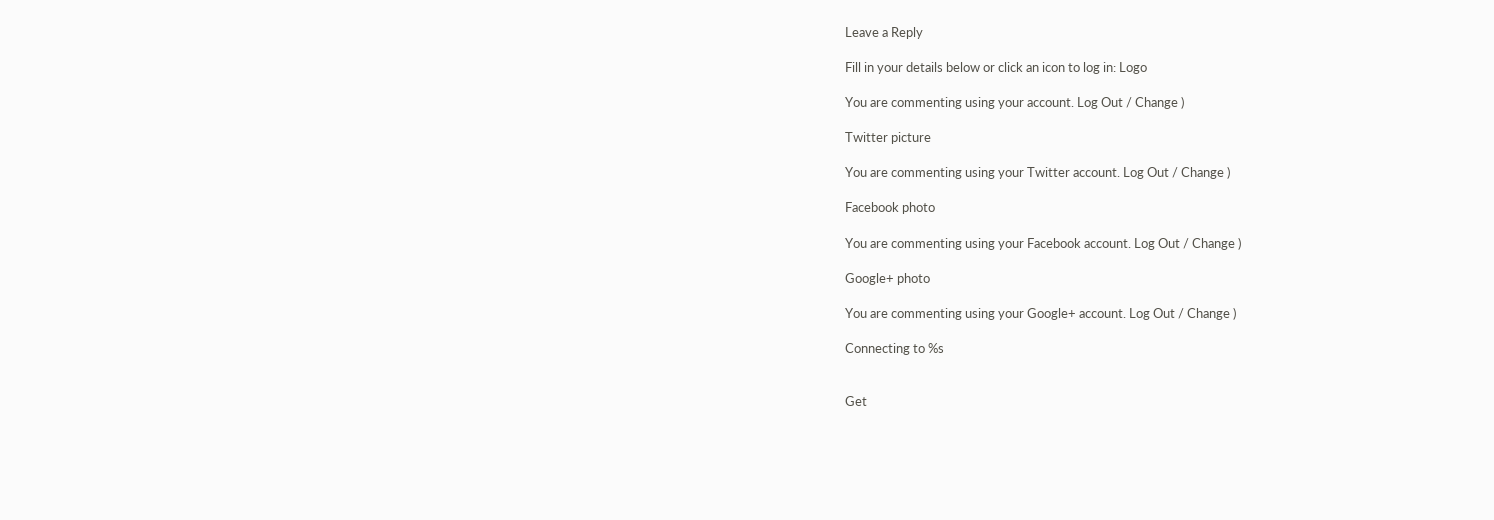Leave a Reply

Fill in your details below or click an icon to log in: Logo

You are commenting using your account. Log Out / Change )

Twitter picture

You are commenting using your Twitter account. Log Out / Change )

Facebook photo

You are commenting using your Facebook account. Log Out / Change )

Google+ photo

You are commenting using your Google+ account. Log Out / Change )

Connecting to %s


Get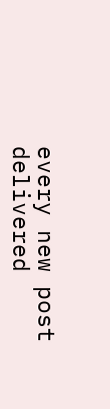every new post delivered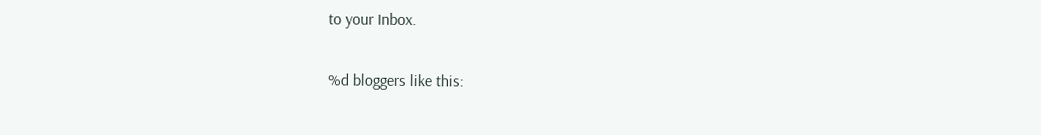to your Inbox.

%d bloggers like this: